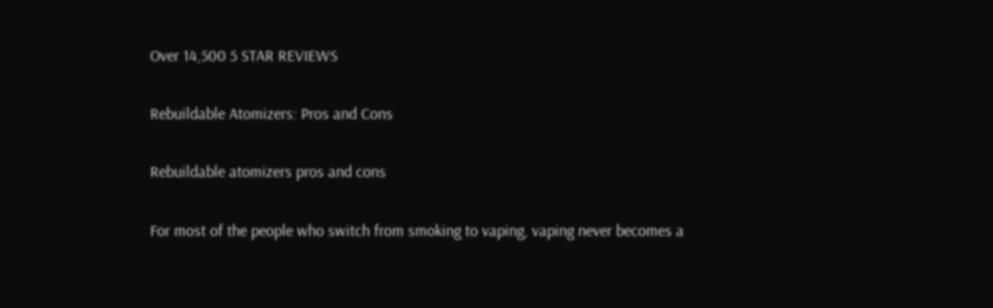Over 14,500 5 STAR REVIEWS

Rebuildable Atomizers: Pros and Cons

Rebuildable atomizers pros and cons

For most of the people who switch from smoking to vaping, vaping never becomes a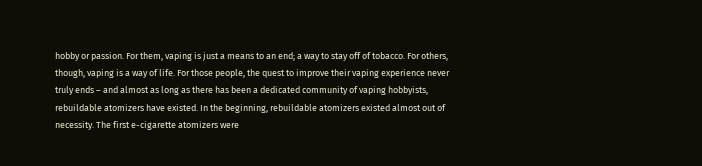hobby or passion. For them, vaping is just a means to an end; a way to stay off of tobacco. For others, though, vaping is a way of life. For those people, the quest to improve their vaping experience never truly ends – and almost as long as there has been a dedicated community of vaping hobbyists, rebuildable atomizers have existed. In the beginning, rebuildable atomizers existed almost out of necessity. The first e-cigarette atomizers were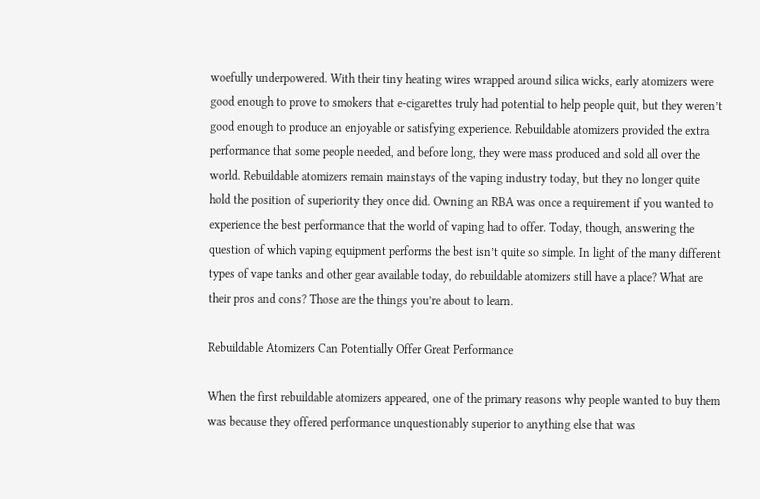woefully underpowered. With their tiny heating wires wrapped around silica wicks, early atomizers were good enough to prove to smokers that e-cigarettes truly had potential to help people quit, but they weren’t good enough to produce an enjoyable or satisfying experience. Rebuildable atomizers provided the extra performance that some people needed, and before long, they were mass produced and sold all over the world. Rebuildable atomizers remain mainstays of the vaping industry today, but they no longer quite hold the position of superiority they once did. Owning an RBA was once a requirement if you wanted to experience the best performance that the world of vaping had to offer. Today, though, answering the question of which vaping equipment performs the best isn’t quite so simple. In light of the many different types of vape tanks and other gear available today, do rebuildable atomizers still have a place? What are their pros and cons? Those are the things you’re about to learn.

Rebuildable Atomizers Can Potentially Offer Great Performance

When the first rebuildable atomizers appeared, one of the primary reasons why people wanted to buy them was because they offered performance unquestionably superior to anything else that was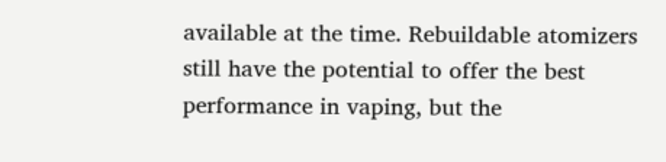available at the time. Rebuildable atomizers still have the potential to offer the best performance in vaping, but the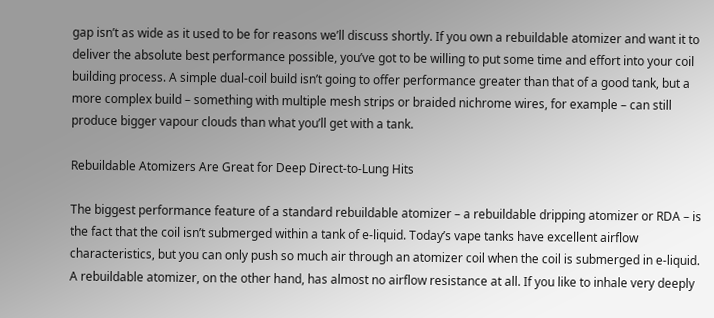gap isn’t as wide as it used to be for reasons we’ll discuss shortly. If you own a rebuildable atomizer and want it to deliver the absolute best performance possible, you’ve got to be willing to put some time and effort into your coil building process. A simple dual-coil build isn’t going to offer performance greater than that of a good tank, but a more complex build – something with multiple mesh strips or braided nichrome wires, for example – can still produce bigger vapour clouds than what you’ll get with a tank.

Rebuildable Atomizers Are Great for Deep Direct-to-Lung Hits

The biggest performance feature of a standard rebuildable atomizer – a rebuildable dripping atomizer or RDA – is the fact that the coil isn’t submerged within a tank of e-liquid. Today’s vape tanks have excellent airflow characteristics, but you can only push so much air through an atomizer coil when the coil is submerged in e-liquid. A rebuildable atomizer, on the other hand, has almost no airflow resistance at all. If you like to inhale very deeply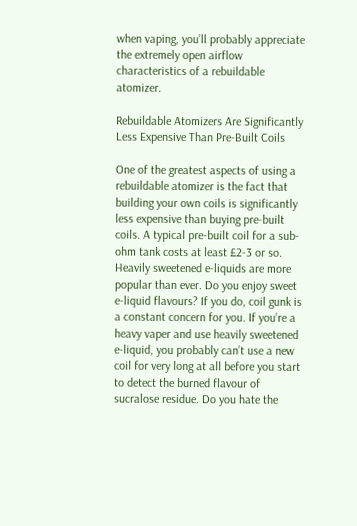when vaping, you’ll probably appreciate the extremely open airflow characteristics of a rebuildable atomizer.

Rebuildable Atomizers Are Significantly Less Expensive Than Pre-Built Coils

One of the greatest aspects of using a rebuildable atomizer is the fact that building your own coils is significantly less expensive than buying pre-built coils. A typical pre-built coil for a sub-ohm tank costs at least £2-3 or so. Heavily sweetened e-liquids are more popular than ever. Do you enjoy sweet e-liquid flavours? If you do, coil gunk is a constant concern for you. If you’re a heavy vaper and use heavily sweetened e-liquid, you probably can’t use a new coil for very long at all before you start to detect the burned flavour of sucralose residue. Do you hate the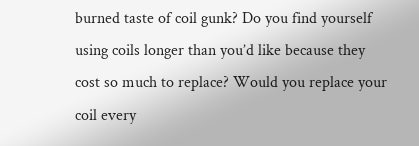burned taste of coil gunk? Do you find yourself using coils longer than you’d like because they cost so much to replace? Would you replace your coil every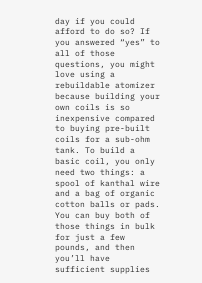day if you could afford to do so? If you answered “yes” to all of those questions, you might love using a rebuildable atomizer because building your own coils is so inexpensive compared to buying pre-built coils for a sub-ohm tank. To build a basic coil, you only need two things: a spool of kanthal wire and a bag of organic cotton balls or pads. You can buy both of those things in bulk for just a few pounds, and then you’ll have sufficient supplies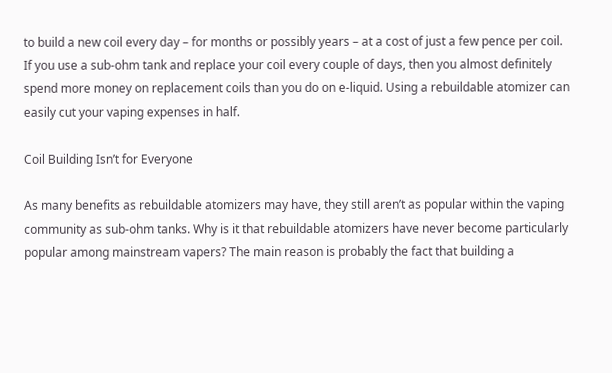to build a new coil every day – for months or possibly years – at a cost of just a few pence per coil. If you use a sub-ohm tank and replace your coil every couple of days, then you almost definitely spend more money on replacement coils than you do on e-liquid. Using a rebuildable atomizer can easily cut your vaping expenses in half.

Coil Building Isn’t for Everyone

As many benefits as rebuildable atomizers may have, they still aren’t as popular within the vaping community as sub-ohm tanks. Why is it that rebuildable atomizers have never become particularly popular among mainstream vapers? The main reason is probably the fact that building a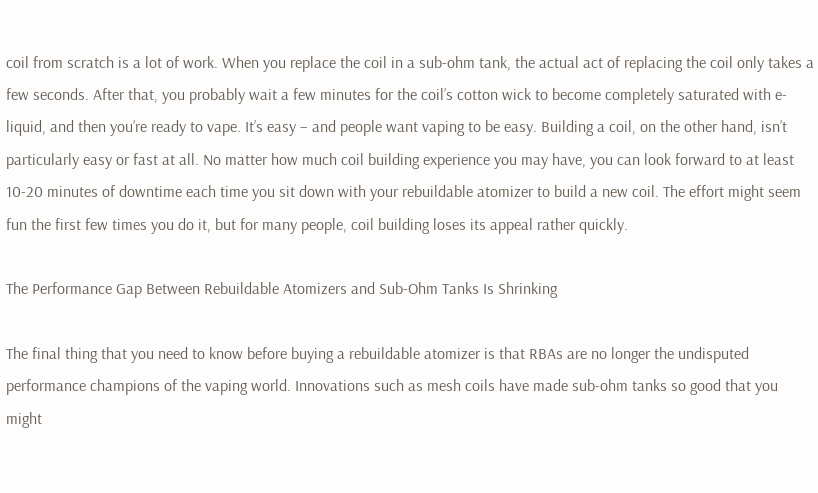coil from scratch is a lot of work. When you replace the coil in a sub-ohm tank, the actual act of replacing the coil only takes a few seconds. After that, you probably wait a few minutes for the coil’s cotton wick to become completely saturated with e-liquid, and then you’re ready to vape. It’s easy – and people want vaping to be easy. Building a coil, on the other hand, isn’t particularly easy or fast at all. No matter how much coil building experience you may have, you can look forward to at least 10-20 minutes of downtime each time you sit down with your rebuildable atomizer to build a new coil. The effort might seem fun the first few times you do it, but for many people, coil building loses its appeal rather quickly.

The Performance Gap Between Rebuildable Atomizers and Sub-Ohm Tanks Is Shrinking

The final thing that you need to know before buying a rebuildable atomizer is that RBAs are no longer the undisputed performance champions of the vaping world. Innovations such as mesh coils have made sub-ohm tanks so good that you might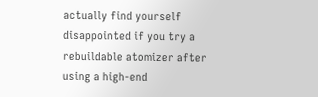actually find yourself disappointed if you try a rebuildable atomizer after using a high-end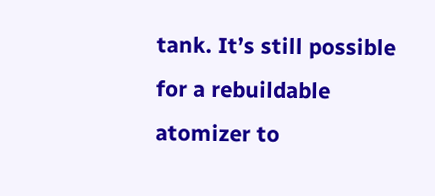tank. It’s still possible for a rebuildable atomizer to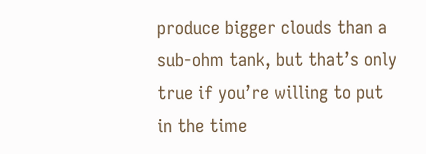produce bigger clouds than a sub-ohm tank, but that’s only true if you’re willing to put in the time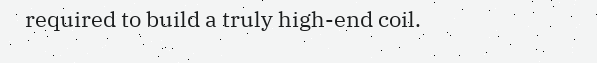required to build a truly high-end coil.